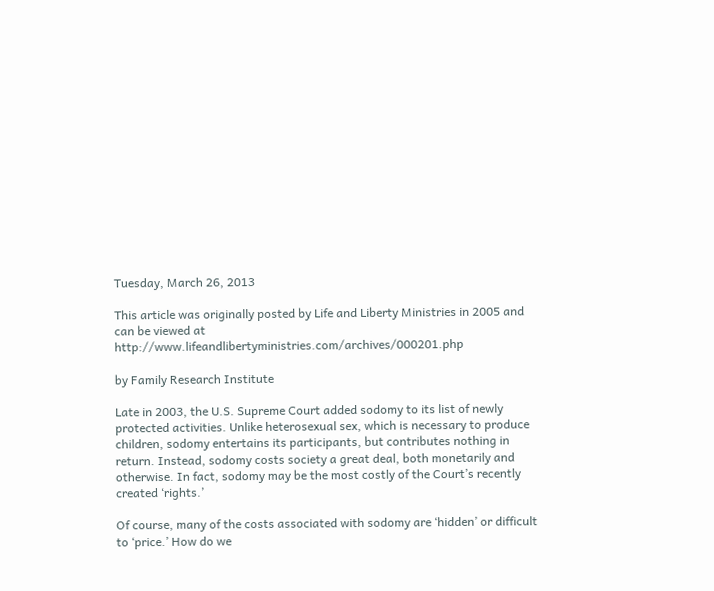Tuesday, March 26, 2013

This article was originally posted by Life and Liberty Ministries in 2005 and can be viewed at http://www.lifeandlibertyministries.com/archives/000201.php

by Family Research Institute

Late in 2003, the U.S. Supreme Court added sodomy to its list of newly protected activities. Unlike heterosexual sex, which is necessary to produce children, sodomy entertains its participants, but contributes nothing in return. Instead, sodomy costs society a great deal, both monetarily and otherwise. In fact, sodomy may be the most costly of the Court’s recently created ‘rights.’

Of course, many of the costs associated with sodomy are ‘hidden’ or difficult to ‘price.’ How do we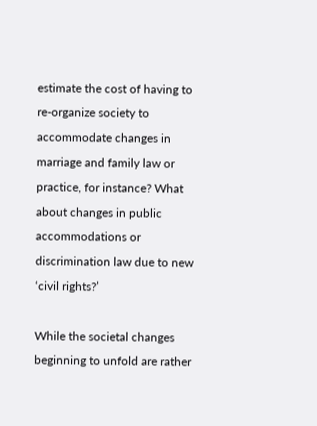estimate the cost of having to re-organize society to accommodate changes in marriage and family law or practice, for instance? What about changes in public accommodations or discrimination law due to new ‘civil rights?’

While the societal changes beginning to unfold are rather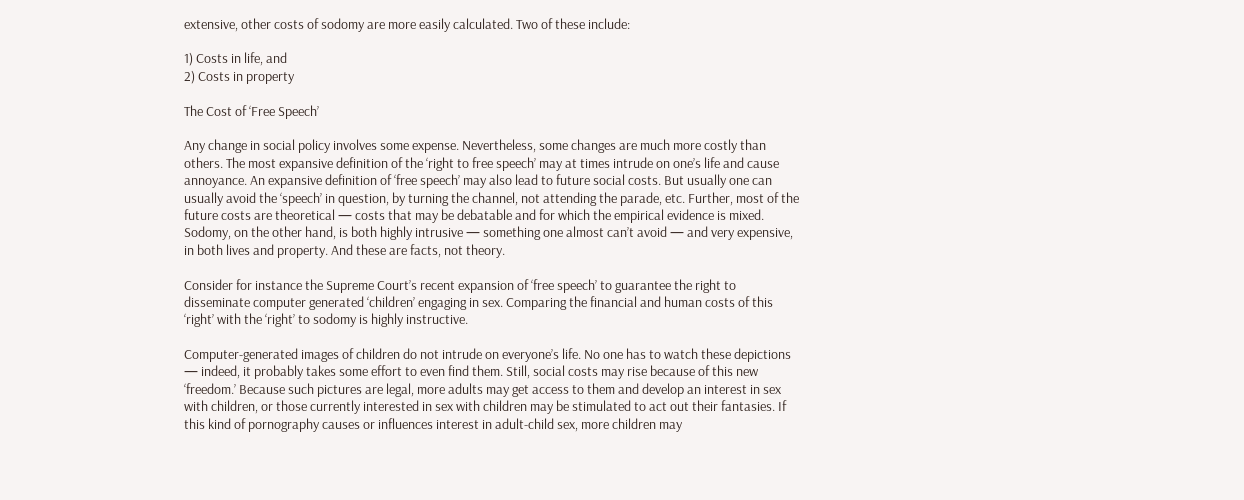extensive, other costs of sodomy are more easily calculated. Two of these include:

1) Costs in life, and
2) Costs in property

The Cost of ‘Free Speech’

Any change in social policy involves some expense. Nevertheless, some changes are much more costly than others. The most expansive definition of the ‘right to free speech’ may at times intrude on one’s life and cause annoyance. An expansive definition of ‘free speech’ may also lead to future social costs. But usually one can usually avoid the ‘speech’ in question, by turning the channel, not attending the parade, etc. Further, most of the future costs are theoretical — costs that may be debatable and for which the empirical evidence is mixed. Sodomy, on the other hand, is both highly intrusive — something one almost can’t avoid — and very expensive, in both lives and property. And these are facts, not theory.

Consider for instance the Supreme Court’s recent expansion of ‘free speech’ to guarantee the right to disseminate computer generated ‘children’ engaging in sex. Comparing the financial and human costs of this ‘right’ with the ‘right’ to sodomy is highly instructive.

Computer-generated images of children do not intrude on everyone’s life. No one has to watch these depictions — indeed, it probably takes some effort to even find them. Still, social costs may rise because of this new ‘freedom.’ Because such pictures are legal, more adults may get access to them and develop an interest in sex with children, or those currently interested in sex with children may be stimulated to act out their fantasies. If this kind of pornography causes or influences interest in adult-child sex, more children may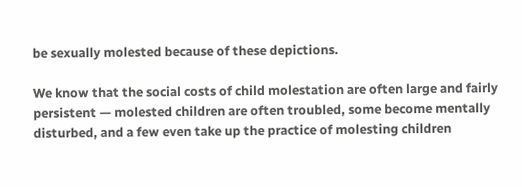be sexually molested because of these depictions.

We know that the social costs of child molestation are often large and fairly persistent — molested children are often troubled, some become mentally disturbed, and a few even take up the practice of molesting children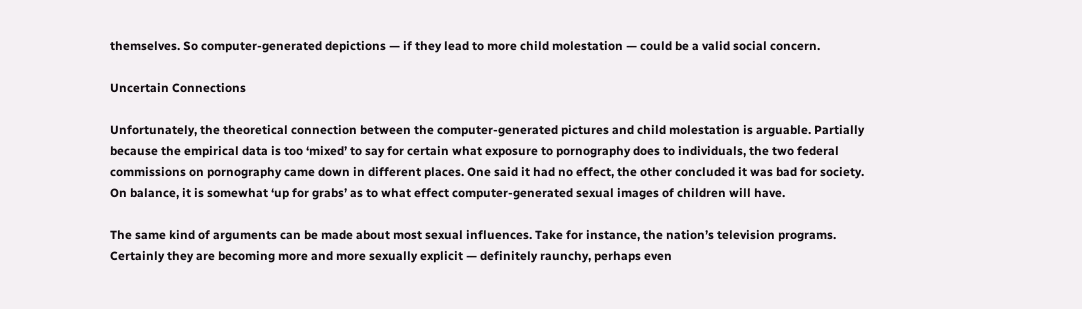themselves. So computer-generated depictions — if they lead to more child molestation — could be a valid social concern.

Uncertain Connections

Unfortunately, the theoretical connection between the computer-generated pictures and child molestation is arguable. Partially because the empirical data is too ‘mixed’ to say for certain what exposure to pornography does to individuals, the two federal commissions on pornography came down in different places. One said it had no effect, the other concluded it was bad for society. On balance, it is somewhat ‘up for grabs’ as to what effect computer-generated sexual images of children will have.

The same kind of arguments can be made about most sexual influences. Take for instance, the nation’s television programs. Certainly they are becoming more and more sexually explicit — definitely raunchy, perhaps even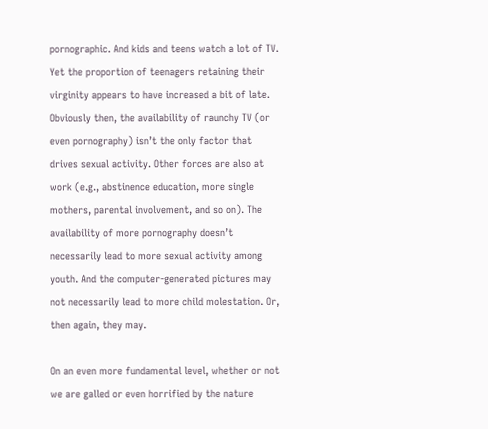pornographic. And kids and teens watch a lot of TV. Yet the proportion of teenagers retaining their virginity appears to have increased a bit of late. Obviously then, the availability of raunchy TV (or even pornography) isn’t the only factor that drives sexual activity. Other forces are also at work (e.g., abstinence education, more single mothers, parental involvement, and so on). The availability of more pornography doesn’t necessarily lead to more sexual activity among youth. And the computer-generated pictures may not necessarily lead to more child molestation. Or, then again, they may.

On an even more fundamental level, whether or not we are galled or even horrified by the nature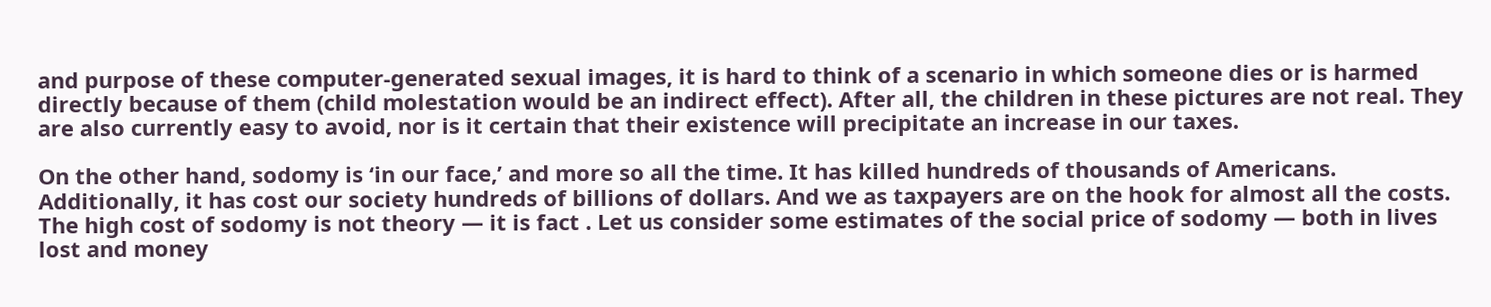and purpose of these computer-generated sexual images, it is hard to think of a scenario in which someone dies or is harmed directly because of them (child molestation would be an indirect effect). After all, the children in these pictures are not real. They are also currently easy to avoid, nor is it certain that their existence will precipitate an increase in our taxes.

On the other hand, sodomy is ‘in our face,’ and more so all the time. It has killed hundreds of thousands of Americans. Additionally, it has cost our society hundreds of billions of dollars. And we as taxpayers are on the hook for almost all the costs. The high cost of sodomy is not theory — it is fact . Let us consider some estimates of the social price of sodomy — both in lives lost and money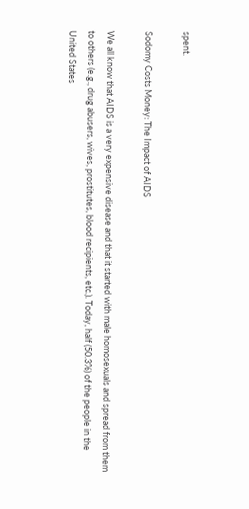spent.

Sodomy Costs Money: The Impact of AIDS

We all know that AIDS is a very expensive disease and that it started with male homosexuals and spread from them to others (e.g., drug abusers, wives, prostitutes, blood recipients, etc.). Today, half (50.3%) of the people in the United States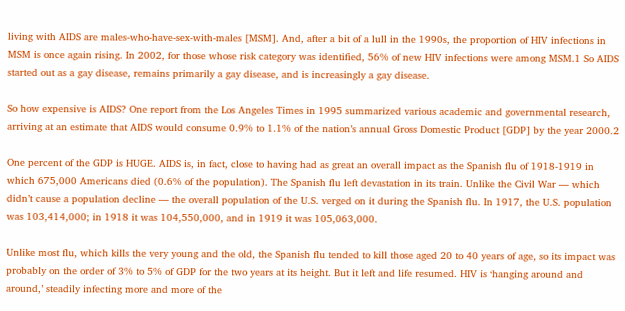living with AIDS are males-who-have-sex-with-males [MSM]. And, after a bit of a lull in the 1990s, the proportion of HIV infections in MSM is once again rising. In 2002, for those whose risk category was identified, 56% of new HIV infections were among MSM.1 So AIDS started out as a gay disease, remains primarily a gay disease, and is increasingly a gay disease.

So how expensive is AIDS? One report from the Los Angeles Times in 1995 summarized various academic and governmental research, arriving at an estimate that AIDS would consume 0.9% to 1.1% of the nation’s annual Gross Domestic Product [GDP] by the year 2000.2

One percent of the GDP is HUGE. AIDS is, in fact, close to having had as great an overall impact as the Spanish flu of 1918-1919 in which 675,000 Americans died (0.6% of the population). The Spanish flu left devastation in its train. Unlike the Civil War — which didn’t cause a population decline — the overall population of the U.S. verged on it during the Spanish flu. In 1917, the U.S. population was 103,414,000; in 1918 it was 104,550,000, and in 1919 it was 105,063,000.

Unlike most flu, which kills the very young and the old, the Spanish flu tended to kill those aged 20 to 40 years of age, so its impact was probably on the order of 3% to 5% of GDP for the two years at its height. But it left and life resumed. HIV is ‘hanging around and around,’ steadily infecting more and more of the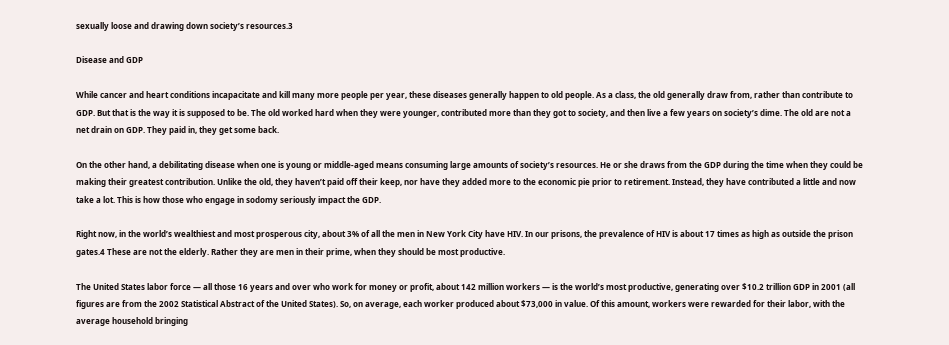sexually loose and drawing down society’s resources.3

Disease and GDP

While cancer and heart conditions incapacitate and kill many more people per year, these diseases generally happen to old people. As a class, the old generally draw from, rather than contribute to GDP. But that is the way it is supposed to be. The old worked hard when they were younger, contributed more than they got to society, and then live a few years on society’s dime. The old are not a net drain on GDP. They paid in, they get some back.

On the other hand, a debilitating disease when one is young or middle-aged means consuming large amounts of society’s resources. He or she draws from the GDP during the time when they could be making their greatest contribution. Unlike the old, they haven’t paid off their keep, nor have they added more to the economic pie prior to retirement. Instead, they have contributed a little and now take a lot. This is how those who engage in sodomy seriously impact the GDP.

Right now, in the world’s wealthiest and most prosperous city, about 3% of all the men in New York City have HIV. In our prisons, the prevalence of HIV is about 17 times as high as outside the prison gates.4 These are not the elderly. Rather they are men in their prime, when they should be most productive.

The United States labor force — all those 16 years and over who work for money or profit, about 142 million workers — is the world’s most productive, generating over $10.2 trillion GDP in 2001 (all figures are from the 2002 Statistical Abstract of the United States). So, on average, each worker produced about $73,000 in value. Of this amount, workers were rewarded for their labor, with the average household bringing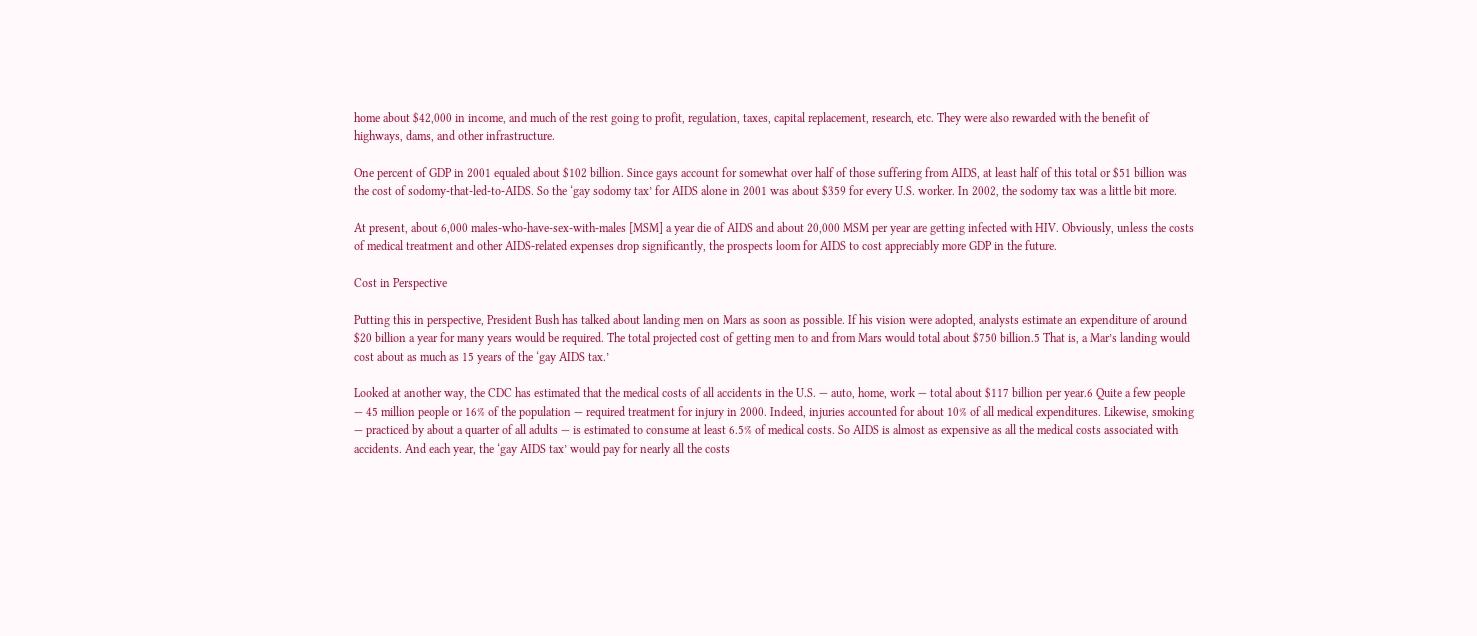home about $42,000 in income, and much of the rest going to profit, regulation, taxes, capital replacement, research, etc. They were also rewarded with the benefit of highways, dams, and other infrastructure.

One percent of GDP in 2001 equaled about $102 billion. Since gays account for somewhat over half of those suffering from AIDS, at least half of this total or $51 billion was the cost of sodomy-that-led-to-AIDS. So the ‘gay sodomy tax’ for AIDS alone in 2001 was about $359 for every U.S. worker. In 2002, the sodomy tax was a little bit more.

At present, about 6,000 males-who-have-sex-with-males [MSM] a year die of AIDS and about 20,000 MSM per year are getting infected with HIV. Obviously, unless the costs of medical treatment and other AIDS-related expenses drop significantly, the prospects loom for AIDS to cost appreciably more GDP in the future.

Cost in Perspective

Putting this in perspective, President Bush has talked about landing men on Mars as soon as possible. If his vision were adopted, analysts estimate an expenditure of around $20 billion a year for many years would be required. The total projected cost of getting men to and from Mars would total about $750 billion.5 That is, a Mar’s landing would cost about as much as 15 years of the ‘gay AIDS tax.’

Looked at another way, the CDC has estimated that the medical costs of all accidents in the U.S. — auto, home, work — total about $117 billion per year.6 Quite a few people — 45 million people or 16% of the population — required treatment for injury in 2000. Indeed, injuries accounted for about 10% of all medical expenditures. Likewise, smoking — practiced by about a quarter of all adults — is estimated to consume at least 6.5% of medical costs. So AIDS is almost as expensive as all the medical costs associated with accidents. And each year, the ‘gay AIDS tax’ would pay for nearly all the costs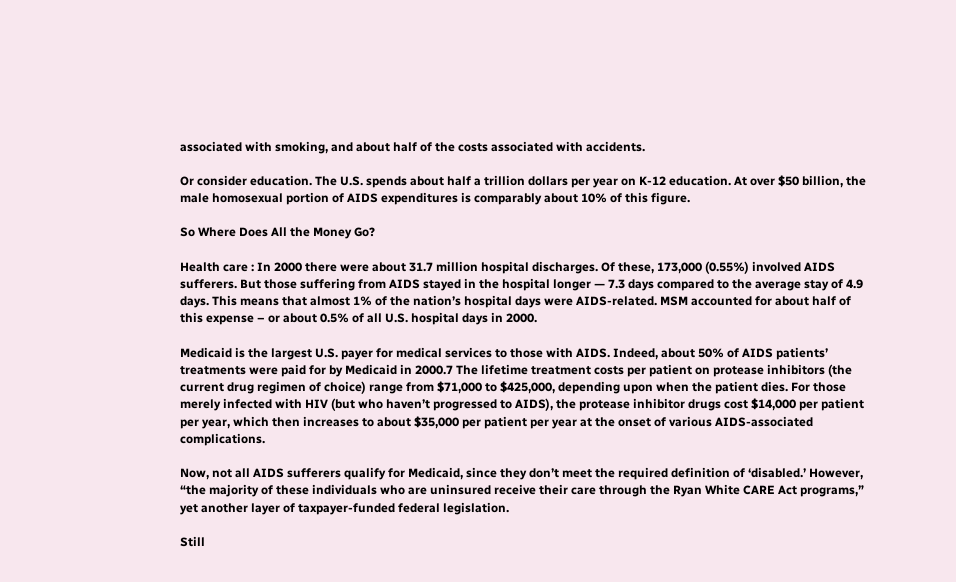associated with smoking, and about half of the costs associated with accidents.

Or consider education. The U.S. spends about half a trillion dollars per year on K-12 education. At over $50 billion, the male homosexual portion of AIDS expenditures is comparably about 10% of this figure.

So Where Does All the Money Go?

Health care : In 2000 there were about 31.7 million hospital discharges. Of these, 173,000 (0.55%) involved AIDS sufferers. But those suffering from AIDS stayed in the hospital longer — 7.3 days compared to the average stay of 4.9 days. This means that almost 1% of the nation’s hospital days were AIDS-related. MSM accounted for about half of this expense – or about 0.5% of all U.S. hospital days in 2000.

Medicaid is the largest U.S. payer for medical services to those with AIDS. Indeed, about 50% of AIDS patients’ treatments were paid for by Medicaid in 2000.7 The lifetime treatment costs per patient on protease inhibitors (the current drug regimen of choice) range from $71,000 to $425,000, depending upon when the patient dies. For those merely infected with HIV (but who haven’t progressed to AIDS), the protease inhibitor drugs cost $14,000 per patient per year, which then increases to about $35,000 per patient per year at the onset of various AIDS-associated complications.

Now, not all AIDS sufferers qualify for Medicaid, since they don’t meet the required definition of ‘disabled.’ However, “the majority of these individuals who are uninsured receive their care through the Ryan White CARE Act programs,” yet another layer of taxpayer-funded federal legislation.

Still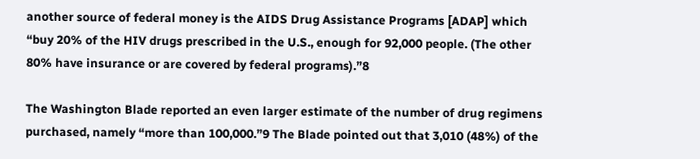another source of federal money is the AIDS Drug Assistance Programs [ADAP] which “buy 20% of the HIV drugs prescribed in the U.S., enough for 92,000 people. (The other 80% have insurance or are covered by federal programs).”8

The Washington Blade reported an even larger estimate of the number of drug regimens purchased, namely “more than 100,000.”9 The Blade pointed out that 3,010 (48%) of the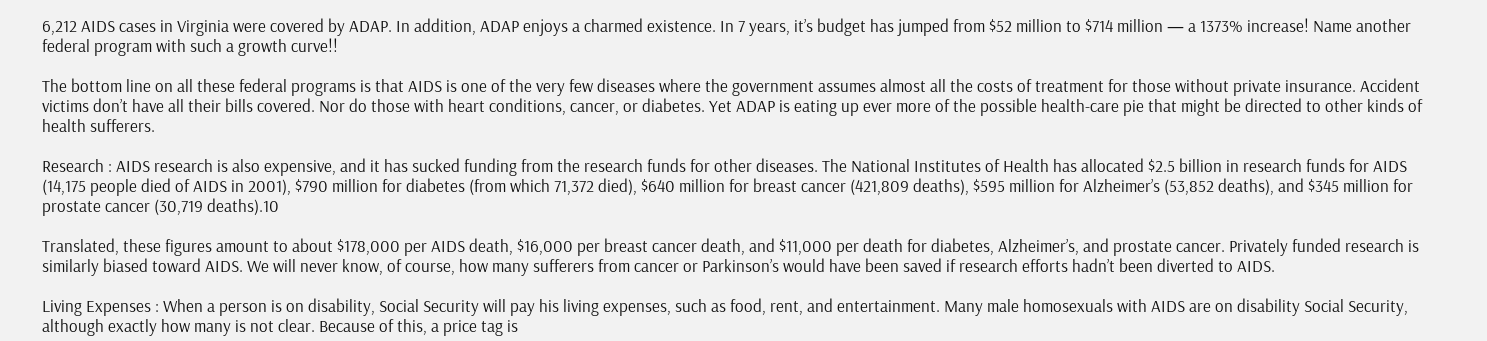6,212 AIDS cases in Virginia were covered by ADAP. In addition, ADAP enjoys a charmed existence. In 7 years, it’s budget has jumped from $52 million to $714 million — a 1373% increase! Name another federal program with such a growth curve!!

The bottom line on all these federal programs is that AIDS is one of the very few diseases where the government assumes almost all the costs of treatment for those without private insurance. Accident victims don’t have all their bills covered. Nor do those with heart conditions, cancer, or diabetes. Yet ADAP is eating up ever more of the possible health-care pie that might be directed to other kinds of health sufferers.

Research : AIDS research is also expensive, and it has sucked funding from the research funds for other diseases. The National Institutes of Health has allocated $2.5 billion in research funds for AIDS (14,175 people died of AIDS in 2001), $790 million for diabetes (from which 71,372 died), $640 million for breast cancer (421,809 deaths), $595 million for Alzheimer’s (53,852 deaths), and $345 million for prostate cancer (30,719 deaths).10

Translated, these figures amount to about $178,000 per AIDS death, $16,000 per breast cancer death, and $11,000 per death for diabetes, Alzheimer’s, and prostate cancer. Privately funded research is similarly biased toward AIDS. We will never know, of course, how many sufferers from cancer or Parkinson’s would have been saved if research efforts hadn’t been diverted to AIDS.

Living Expenses : When a person is on disability, Social Security will pay his living expenses, such as food, rent, and entertainment. Many male homosexuals with AIDS are on disability Social Security, although exactly how many is not clear. Because of this, a price tag is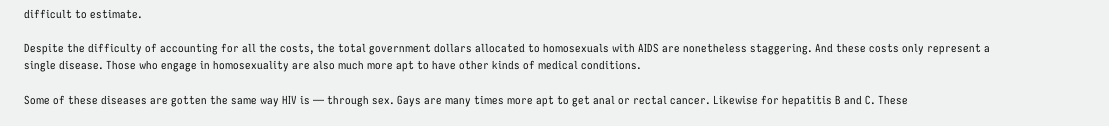difficult to estimate.

Despite the difficulty of accounting for all the costs, the total government dollars allocated to homosexuals with AIDS are nonetheless staggering. And these costs only represent a single disease. Those who engage in homosexuality are also much more apt to have other kinds of medical conditions.

Some of these diseases are gotten the same way HIV is — through sex. Gays are many times more apt to get anal or rectal cancer. Likewise for hepatitis B and C. These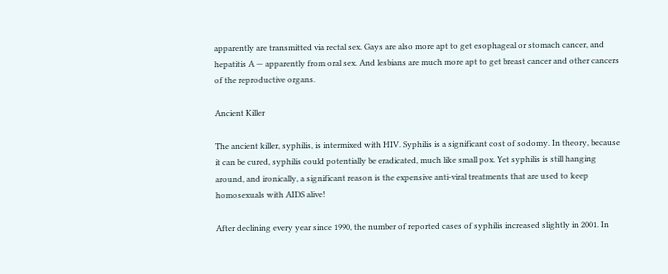apparently are transmitted via rectal sex. Gays are also more apt to get esophageal or stomach cancer, and hepatitis A — apparently from oral sex. And lesbians are much more apt to get breast cancer and other cancers of the reproductive organs.

Ancient Killer

The ancient killer, syphilis, is intermixed with HIV. Syphilis is a significant cost of sodomy. In theory, because it can be cured, syphilis could potentially be eradicated, much like small pox. Yet syphilis is still hanging around, and ironically, a significant reason is the expensive anti-viral treatments that are used to keep homosexuals with AIDS alive!

After declining every year since 1990, the number of reported cases of syphilis increased slightly in 2001. In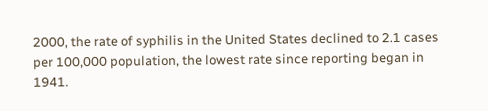2000, the rate of syphilis in the United States declined to 2.1 cases per 100,000 population, the lowest rate since reporting began in 1941.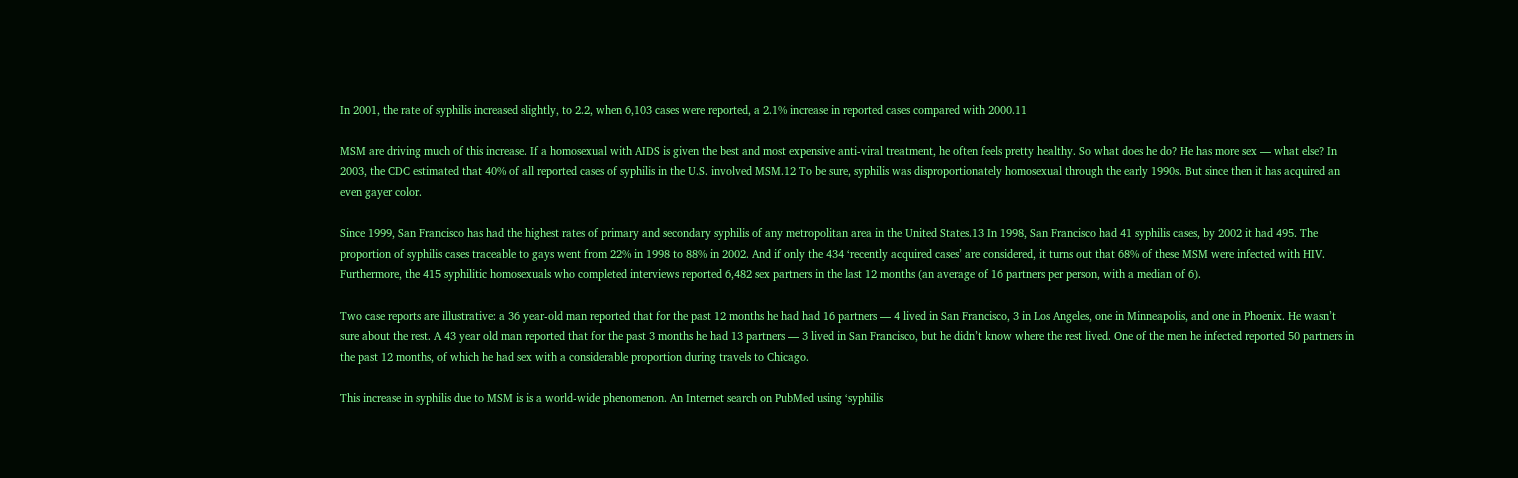In 2001, the rate of syphilis increased slightly, to 2.2, when 6,103 cases were reported, a 2.1% increase in reported cases compared with 2000.11

MSM are driving much of this increase. If a homosexual with AIDS is given the best and most expensive anti-viral treatment, he often feels pretty healthy. So what does he do? He has more sex — what else? In 2003, the CDC estimated that 40% of all reported cases of syphilis in the U.S. involved MSM.12 To be sure, syphilis was disproportionately homosexual through the early 1990s. But since then it has acquired an even gayer color.

Since 1999, San Francisco has had the highest rates of primary and secondary syphilis of any metropolitan area in the United States.13 In 1998, San Francisco had 41 syphilis cases, by 2002 it had 495. The proportion of syphilis cases traceable to gays went from 22% in 1998 to 88% in 2002. And if only the 434 ‘recently acquired cases’ are considered, it turns out that 68% of these MSM were infected with HIV. Furthermore, the 415 syphilitic homosexuals who completed interviews reported 6,482 sex partners in the last 12 months (an average of 16 partners per person, with a median of 6).

Two case reports are illustrative: a 36 year-old man reported that for the past 12 months he had had 16 partners — 4 lived in San Francisco, 3 in Los Angeles, one in Minneapolis, and one in Phoenix. He wasn’t sure about the rest. A 43 year old man reported that for the past 3 months he had 13 partners — 3 lived in San Francisco, but he didn’t know where the rest lived. One of the men he infected reported 50 partners in the past 12 months, of which he had sex with a considerable proportion during travels to Chicago.

This increase in syphilis due to MSM is is a world-wide phenomenon. An Internet search on PubMed using ‘syphilis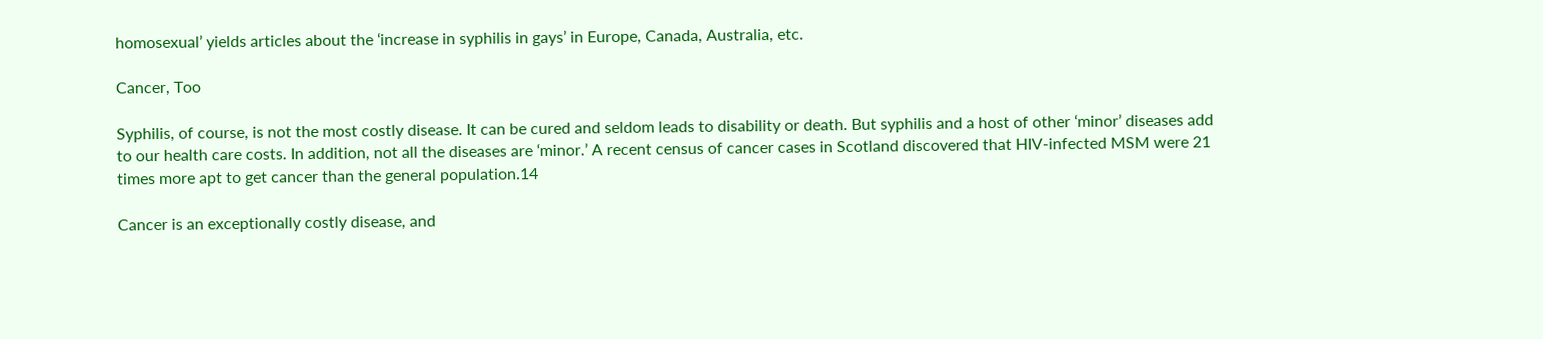homosexual’ yields articles about the ‘increase in syphilis in gays’ in Europe, Canada, Australia, etc.

Cancer, Too

Syphilis, of course, is not the most costly disease. It can be cured and seldom leads to disability or death. But syphilis and a host of other ‘minor’ diseases add to our health care costs. In addition, not all the diseases are ‘minor.’ A recent census of cancer cases in Scotland discovered that HIV-infected MSM were 21 times more apt to get cancer than the general population.14

Cancer is an exceptionally costly disease, and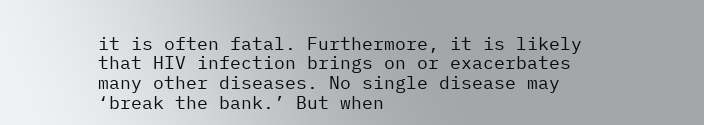it is often fatal. Furthermore, it is likely that HIV infection brings on or exacerbates many other diseases. No single disease may ‘break the bank.’ But when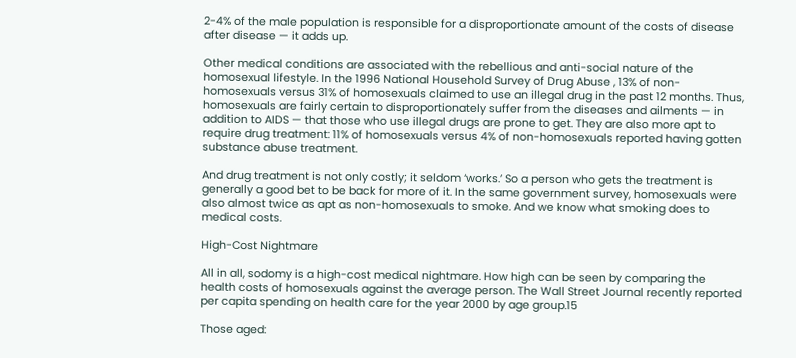2-4% of the male population is responsible for a disproportionate amount of the costs of disease after disease — it adds up.

Other medical conditions are associated with the rebellious and anti-social nature of the homosexual lifestyle. In the 1996 National Household Survey of Drug Abuse , 13% of non-homosexuals versus 31% of homosexuals claimed to use an illegal drug in the past 12 months. Thus, homosexuals are fairly certain to disproportionately suffer from the diseases and ailments — in addition to AIDS — that those who use illegal drugs are prone to get. They are also more apt to require drug treatment: 11% of homosexuals versus 4% of non-homosexuals reported having gotten substance abuse treatment.

And drug treatment is not only costly; it seldom ‘works.’ So a person who gets the treatment is generally a good bet to be back for more of it. In the same government survey, homosexuals were also almost twice as apt as non-homosexuals to smoke. And we know what smoking does to medical costs.

High-Cost Nightmare

All in all, sodomy is a high-cost medical nightmare. How high can be seen by comparing the health costs of homosexuals against the average person. The Wall Street Journal recently reported per capita spending on health care for the year 2000 by age group.15

Those aged: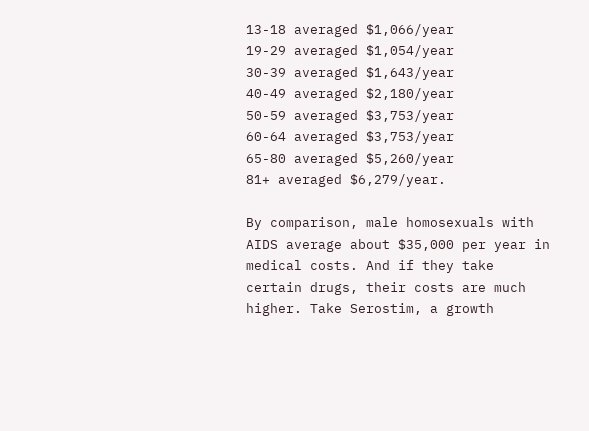13-18 averaged $1,066/year
19-29 averaged $1,054/year
30-39 averaged $1,643/year
40-49 averaged $2,180/year
50-59 averaged $3,753/year
60-64 averaged $3,753/year
65-80 averaged $5,260/year
81+ averaged $6,279/year.

By comparison, male homosexuals with AIDS average about $35,000 per year in medical costs. And if they take certain drugs, their costs are much higher. Take Serostim, a growth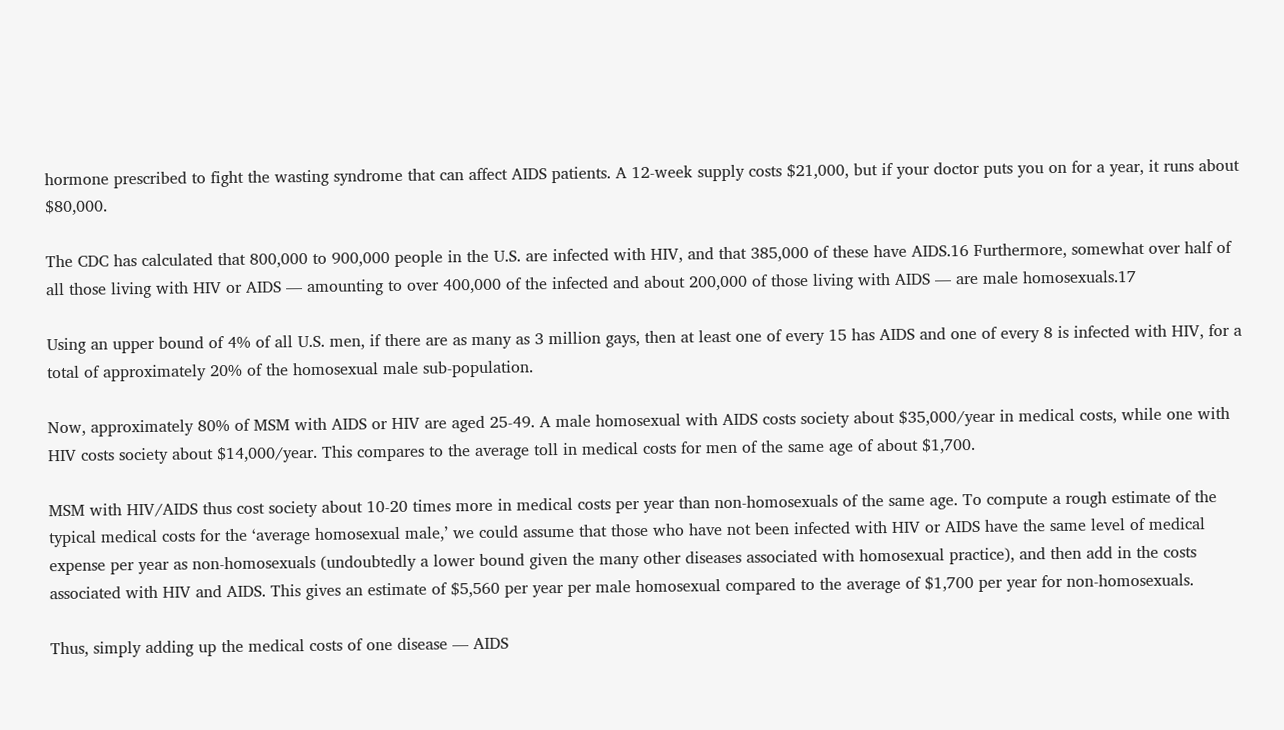hormone prescribed to fight the wasting syndrome that can affect AIDS patients. A 12-week supply costs $21,000, but if your doctor puts you on for a year, it runs about $80,000.

The CDC has calculated that 800,000 to 900,000 people in the U.S. are infected with HIV, and that 385,000 of these have AIDS.16 Furthermore, somewhat over half of all those living with HIV or AIDS — amounting to over 400,000 of the infected and about 200,000 of those living with AIDS — are male homosexuals.17

Using an upper bound of 4% of all U.S. men, if there are as many as 3 million gays, then at least one of every 15 has AIDS and one of every 8 is infected with HIV, for a total of approximately 20% of the homosexual male sub-population.

Now, approximately 80% of MSM with AIDS or HIV are aged 25-49. A male homosexual with AIDS costs society about $35,000/year in medical costs, while one with HIV costs society about $14,000/year. This compares to the average toll in medical costs for men of the same age of about $1,700.

MSM with HIV/AIDS thus cost society about 10-20 times more in medical costs per year than non-homosexuals of the same age. To compute a rough estimate of the typical medical costs for the ‘average homosexual male,’ we could assume that those who have not been infected with HIV or AIDS have the same level of medical expense per year as non-homosexuals (undoubtedly a lower bound given the many other diseases associated with homosexual practice), and then add in the costs associated with HIV and AIDS. This gives an estimate of $5,560 per year per male homosexual compared to the average of $1,700 per year for non-homosexuals.

Thus, simply adding up the medical costs of one disease — AIDS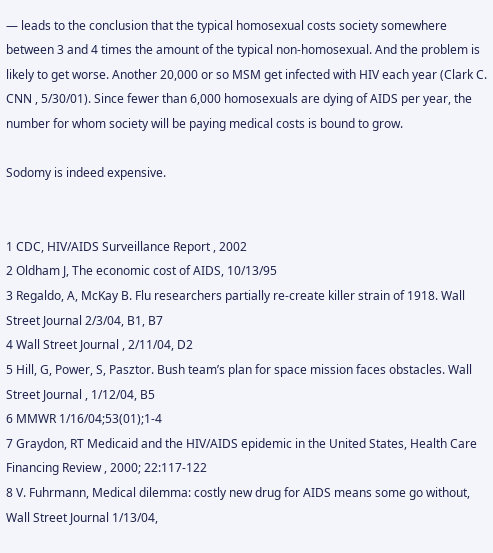— leads to the conclusion that the typical homosexual costs society somewhere between 3 and 4 times the amount of the typical non-homosexual. And the problem is likely to get worse. Another 20,000 or so MSM get infected with HIV each year (Clark C. CNN , 5/30/01). Since fewer than 6,000 homosexuals are dying of AIDS per year, the number for whom society will be paying medical costs is bound to grow.

Sodomy is indeed expensive.


1 CDC, HIV/AIDS Surveillance Report , 2002
2 Oldham J, The economic cost of AIDS, 10/13/95
3 Regaldo, A, McKay B. Flu researchers partially re-create killer strain of 1918. Wall Street Journal 2/3/04, B1, B7
4 Wall Street Journal , 2/11/04, D2
5 Hill, G, Power, S, Pasztor. Bush team’s plan for space mission faces obstacles. Wall Street Journal , 1/12/04, B5
6 MMWR 1/16/04;53(01);1-4
7 Graydon, RT Medicaid and the HIV/AIDS epidemic in the United States, Health Care Financing Review , 2000; 22:117-122
8 V. Fuhrmann, Medical dilemma: costly new drug for AIDS means some go without, Wall Street Journal 1/13/04,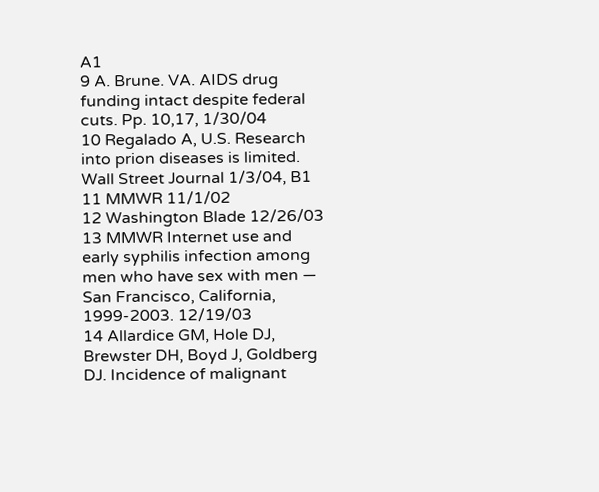A1
9 A. Brune. VA. AIDS drug funding intact despite federal cuts. Pp. 10,17, 1/30/04
10 Regalado A, U.S. Research into prion diseases is limited. Wall Street Journal 1/3/04, B1
11 MMWR 11/1/02
12 Washington Blade 12/26/03
13 MMWR Internet use and early syphilis infection among men who have sex with men — San Francisco, California, 1999-2003. 12/19/03
14 Allardice GM, Hole DJ, Brewster DH, Boyd J, Goldberg DJ. Incidence of malignant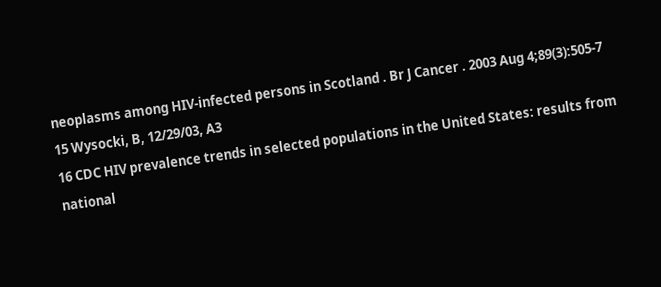neoplasms among HIV-infected persons in Scotland . Br J Cancer . 2003 Aug 4;89(3):505-7
15 Wysocki, B, 12/29/03, A3
16 CDC HIV prevalence trends in selected populations in the United States: results from national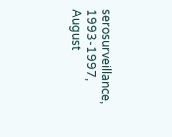serosurveillance, 1993-1997, August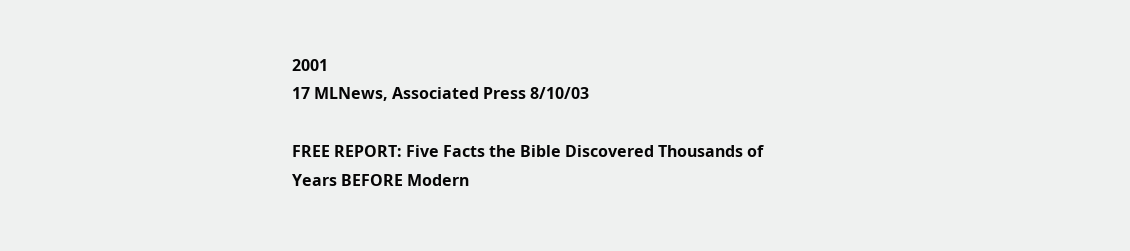2001
17 MLNews, Associated Press 8/10/03

FREE REPORT: Five Facts the Bible Discovered Thousands of Years BEFORE Modern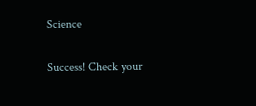Science

Success! Check your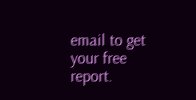email to get your free report.